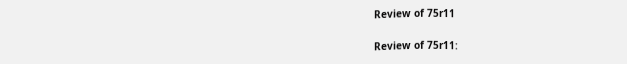Review of 75r11

Review of 75r11: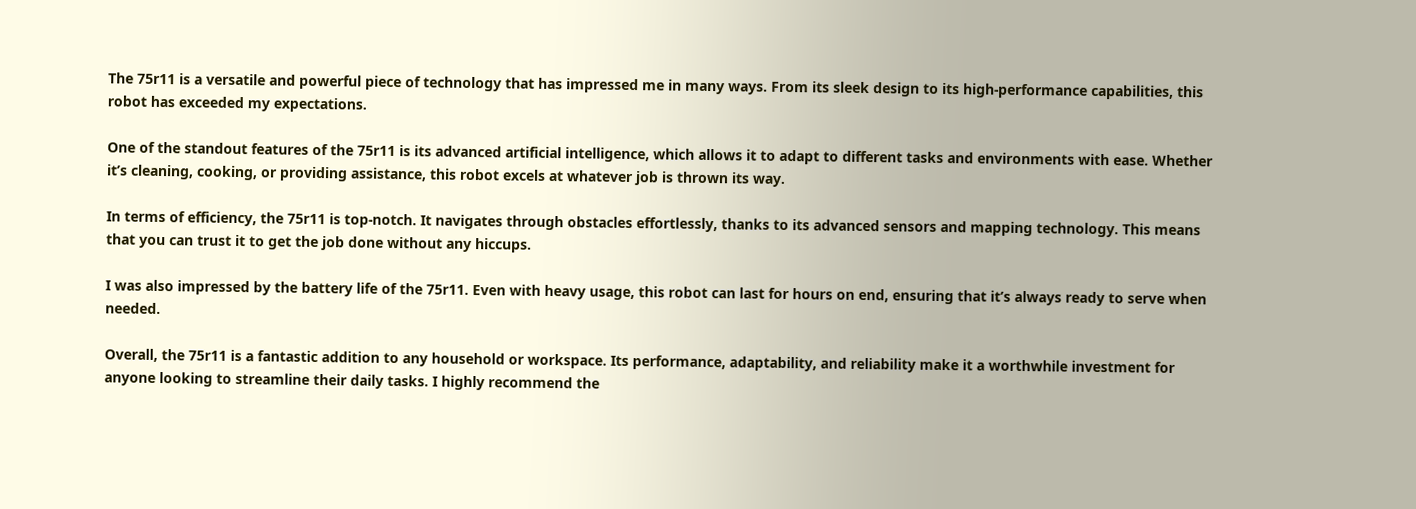The 75r11 is a versatile and powerful piece of technology that has impressed me in many ways. From its sleek design to its high-performance capabilities, this robot has exceeded my expectations.

One of the standout features of the 75r11 is its advanced artificial intelligence, which allows it to adapt to different tasks and environments with ease. Whether it’s cleaning, cooking, or providing assistance, this robot excels at whatever job is thrown its way.

In terms of efficiency, the 75r11 is top-notch. It navigates through obstacles effortlessly, thanks to its advanced sensors and mapping technology. This means that you can trust it to get the job done without any hiccups.

I was also impressed by the battery life of the 75r11. Even with heavy usage, this robot can last for hours on end, ensuring that it’s always ready to serve when needed.

Overall, the 75r11 is a fantastic addition to any household or workspace. Its performance, adaptability, and reliability make it a worthwhile investment for anyone looking to streamline their daily tasks. I highly recommend the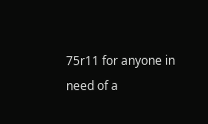75r11 for anyone in need of a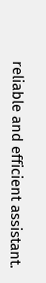reliable and efficient assistant.